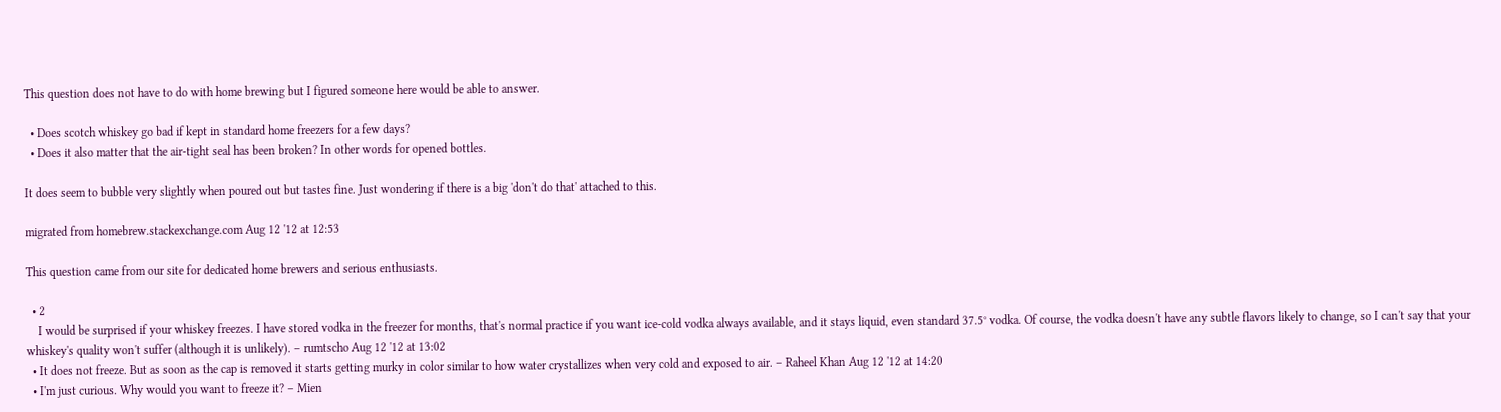This question does not have to do with home brewing but I figured someone here would be able to answer.

  • Does scotch whiskey go bad if kept in standard home freezers for a few days?
  • Does it also matter that the air-tight seal has been broken? In other words for opened bottles.

It does seem to bubble very slightly when poured out but tastes fine. Just wondering if there is a big 'don't do that' attached to this.

migrated from homebrew.stackexchange.com Aug 12 '12 at 12:53

This question came from our site for dedicated home brewers and serious enthusiasts.

  • 2
    I would be surprised if your whiskey freezes. I have stored vodka in the freezer for months, that's normal practice if you want ice-cold vodka always available, and it stays liquid, even standard 37.5° vodka. Of course, the vodka doesn't have any subtle flavors likely to change, so I can't say that your whiskey's quality won't suffer (although it is unlikely). – rumtscho Aug 12 '12 at 13:02
  • It does not freeze. But as soon as the cap is removed it starts getting murky in color similar to how water crystallizes when very cold and exposed to air. – Raheel Khan Aug 12 '12 at 14:20
  • I'm just curious. Why would you want to freeze it? – Mien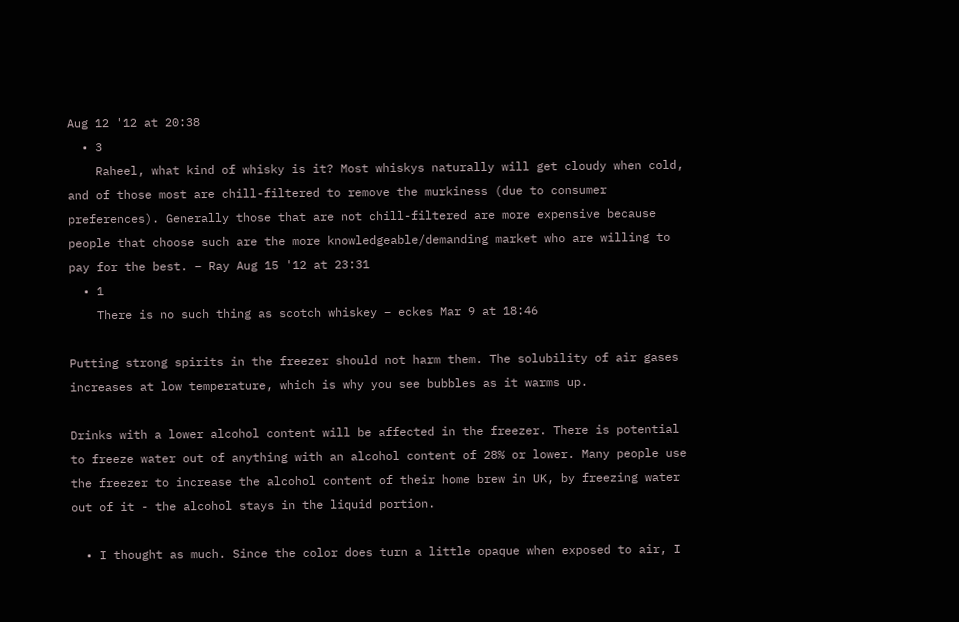Aug 12 '12 at 20:38
  • 3
    Raheel, what kind of whisky is it? Most whiskys naturally will get cloudy when cold, and of those most are chill-filtered to remove the murkiness (due to consumer preferences). Generally those that are not chill-filtered are more expensive because people that choose such are the more knowledgeable/demanding market who are willing to pay for the best. – Ray Aug 15 '12 at 23:31
  • 1
    There is no such thing as scotch whiskey – eckes Mar 9 at 18:46

Putting strong spirits in the freezer should not harm them. The solubility of air gases increases at low temperature, which is why you see bubbles as it warms up.

Drinks with a lower alcohol content will be affected in the freezer. There is potential to freeze water out of anything with an alcohol content of 28% or lower. Many people use the freezer to increase the alcohol content of their home brew in UK, by freezing water out of it - the alcohol stays in the liquid portion.

  • I thought as much. Since the color does turn a little opaque when exposed to air, I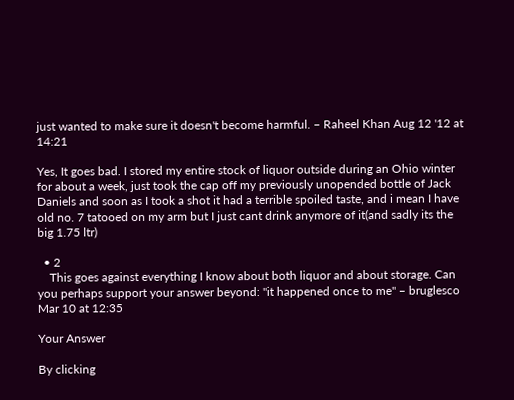just wanted to make sure it doesn't become harmful. – Raheel Khan Aug 12 '12 at 14:21

Yes, It goes bad. I stored my entire stock of liquor outside during an Ohio winter for about a week, just took the cap off my previously unopended bottle of Jack Daniels and soon as I took a shot it had a terrible spoiled taste, and i mean I have old no. 7 tatooed on my arm but I just cant drink anymore of it(and sadly its the big 1.75 ltr)

  • 2
    This goes against everything I know about both liquor and about storage. Can you perhaps support your answer beyond: "it happened once to me" – bruglesco Mar 10 at 12:35

Your Answer

By clicking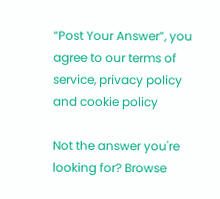“Post Your Answer”, you agree to our terms of service, privacy policy and cookie policy

Not the answer you're looking for? Browse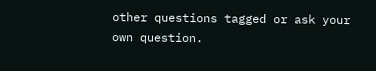other questions tagged or ask your own question.